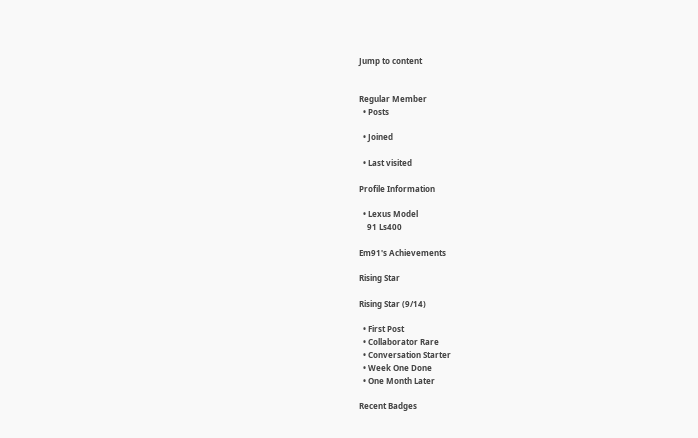Jump to content


Regular Member
  • Posts

  • Joined

  • Last visited

Profile Information

  • Lexus Model
    91 Ls400

Em91's Achievements

Rising Star

Rising Star (9/14)

  • First Post
  • Collaborator Rare
  • Conversation Starter
  • Week One Done
  • One Month Later

Recent Badges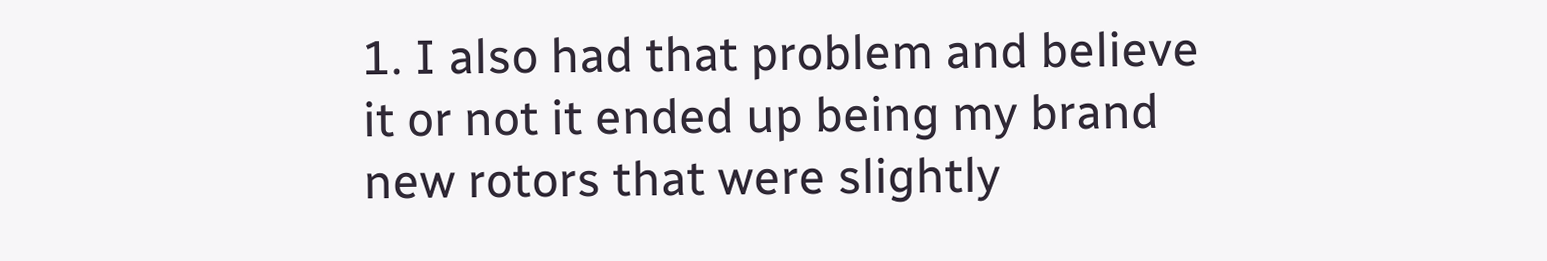1. I also had that problem and believe it or not it ended up being my brand new rotors that were slightly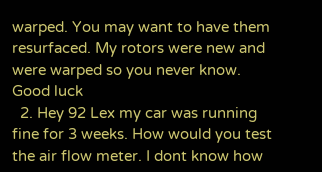warped. You may want to have them resurfaced. My rotors were new and were warped so you never know. Good luck
  2. Hey 92 Lex my car was running fine for 3 weeks. How would you test the air flow meter. I dont know how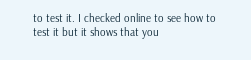to test it. I checked online to see how to test it but it shows that you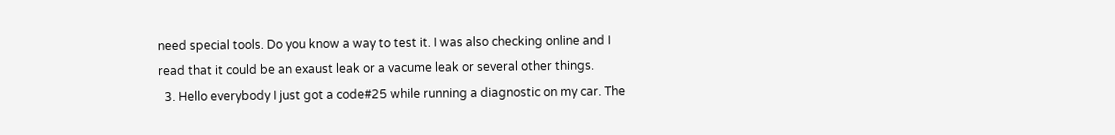need special tools. Do you know a way to test it. I was also checking online and I read that it could be an exaust leak or a vacume leak or several other things.
  3. Hello everybody I just got a code#25 while running a diagnostic on my car. The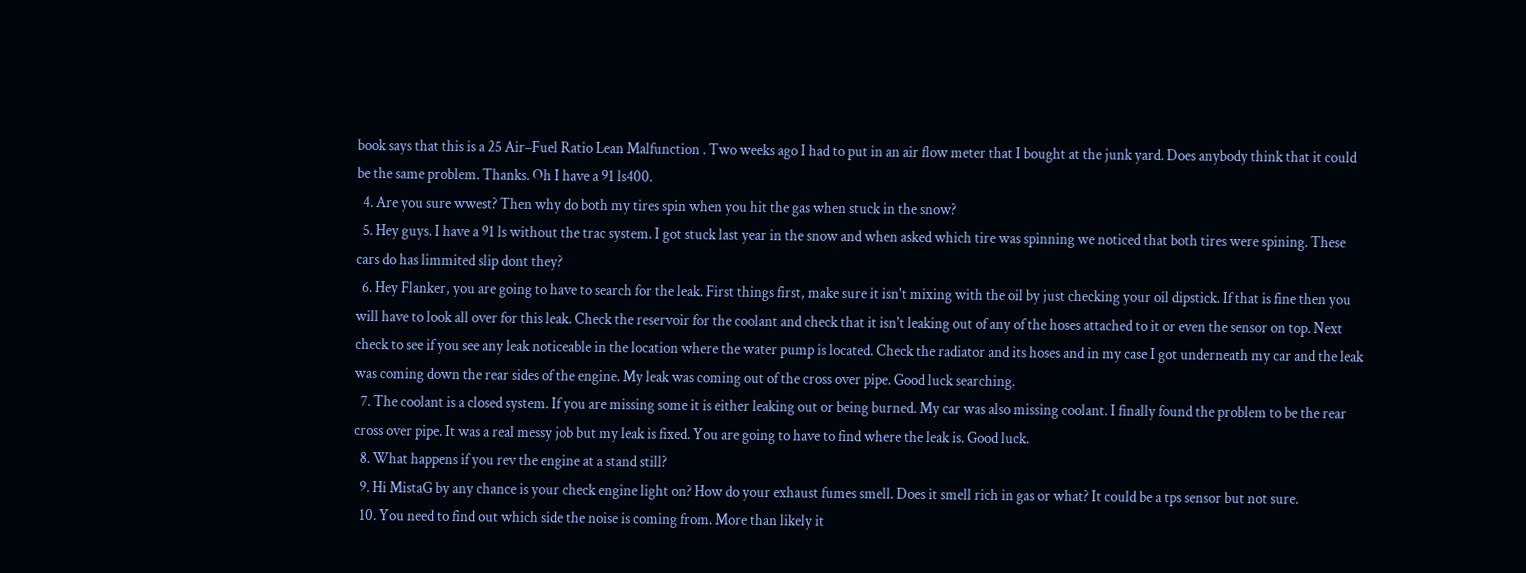book says that this is a 25 Air–Fuel Ratio Lean Malfunction . Two weeks ago I had to put in an air flow meter that I bought at the junk yard. Does anybody think that it could be the same problem. Thanks. Oh I have a 91 ls400.
  4. Are you sure wwest? Then why do both my tires spin when you hit the gas when stuck in the snow?
  5. Hey guys. I have a 91 ls without the trac system. I got stuck last year in the snow and when asked which tire was spinning we noticed that both tires were spining. These cars do has limmited slip dont they?
  6. Hey Flanker, you are going to have to search for the leak. First things first, make sure it isn't mixing with the oil by just checking your oil dipstick. If that is fine then you will have to look all over for this leak. Check the reservoir for the coolant and check that it isn't leaking out of any of the hoses attached to it or even the sensor on top. Next check to see if you see any leak noticeable in the location where the water pump is located. Check the radiator and its hoses and in my case I got underneath my car and the leak was coming down the rear sides of the engine. My leak was coming out of the cross over pipe. Good luck searching.
  7. The coolant is a closed system. If you are missing some it is either leaking out or being burned. My car was also missing coolant. I finally found the problem to be the rear cross over pipe. It was a real messy job but my leak is fixed. You are going to have to find where the leak is. Good luck.
  8. What happens if you rev the engine at a stand still?
  9. Hi MistaG by any chance is your check engine light on? How do your exhaust fumes smell. Does it smell rich in gas or what? It could be a tps sensor but not sure.
  10. You need to find out which side the noise is coming from. More than likely it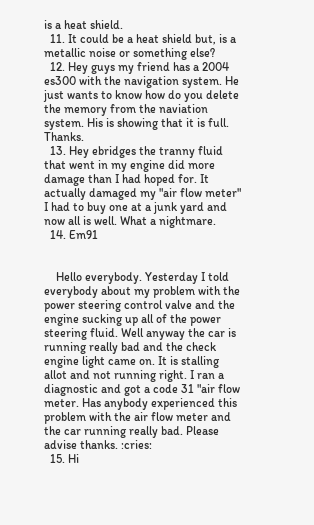is a heat shield.
  11. It could be a heat shield but, is a metallic noise or something else?
  12. Hey guys my friend has a 2004 es300 with the navigation system. He just wants to know how do you delete the memory from the naviation system. His is showing that it is full. Thanks.
  13. Hey ebridges the tranny fluid that went in my engine did more damage than I had hoped for. It actually damaged my "air flow meter" I had to buy one at a junk yard and now all is well. What a nightmare.
  14. Em91


    Hello everybody. Yesterday I told everybody about my problem with the power steering control valve and the engine sucking up all of the power steering fluid. Well anyway the car is running really bad and the check engine light came on. It is stalling allot and not running right. I ran a diagnostic and got a code 31 "air flow meter. Has anybody experienced this problem with the air flow meter and the car running really bad. Please advise thanks. :cries:
  15. Hi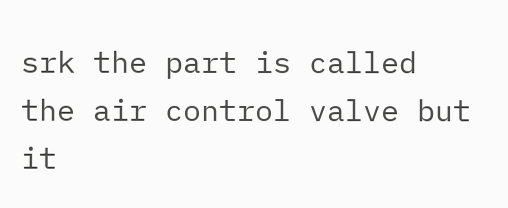srk the part is called the air control valve but it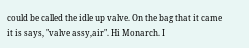could be called the idle up valve. On the bag that it came it is says, "valve assy,air". Hi Monarch. I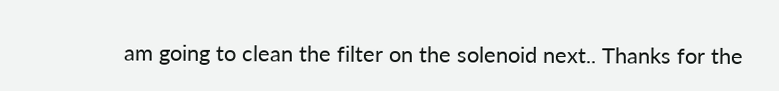am going to clean the filter on the solenoid next.. Thanks for the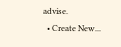advise.
  • Create New...